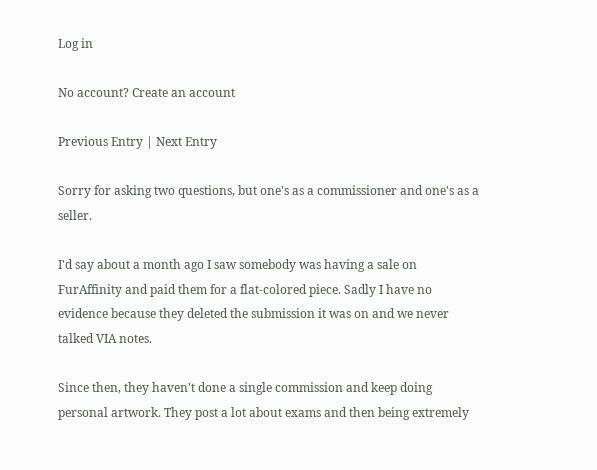Log in

No account? Create an account

Previous Entry | Next Entry

Sorry for asking two questions, but one's as a commissioner and one's as a seller.

I'd say about a month ago I saw somebody was having a sale on FurAffinity and paid them for a flat-colored piece. Sadly I have no evidence because they deleted the submission it was on and we never talked VIA notes.

Since then, they haven't done a single commission and keep doing personal artwork. They post a lot about exams and then being extremely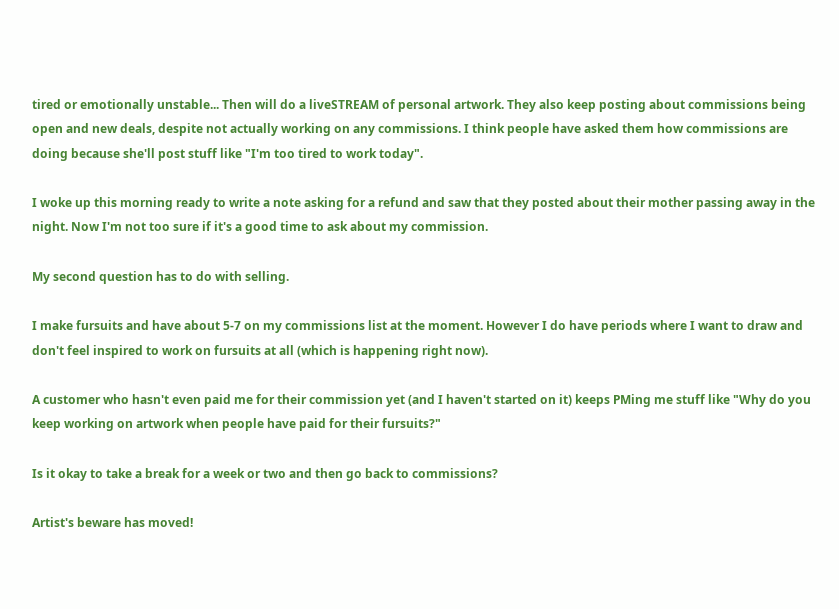tired or emotionally unstable... Then will do a liveSTREAM of personal artwork. They also keep posting about commissions being open and new deals, despite not actually working on any commissions. I think people have asked them how commissions are doing because she'll post stuff like "I'm too tired to work today".

I woke up this morning ready to write a note asking for a refund and saw that they posted about their mother passing away in the night. Now I'm not too sure if it's a good time to ask about my commission.

My second question has to do with selling.

I make fursuits and have about 5-7 on my commissions list at the moment. However I do have periods where I want to draw and don't feel inspired to work on fursuits at all (which is happening right now).

A customer who hasn't even paid me for their commission yet (and I haven't started on it) keeps PMing me stuff like "Why do you keep working on artwork when people have paid for their fursuits?"

Is it okay to take a break for a week or two and then go back to commissions?

Artist's beware has moved!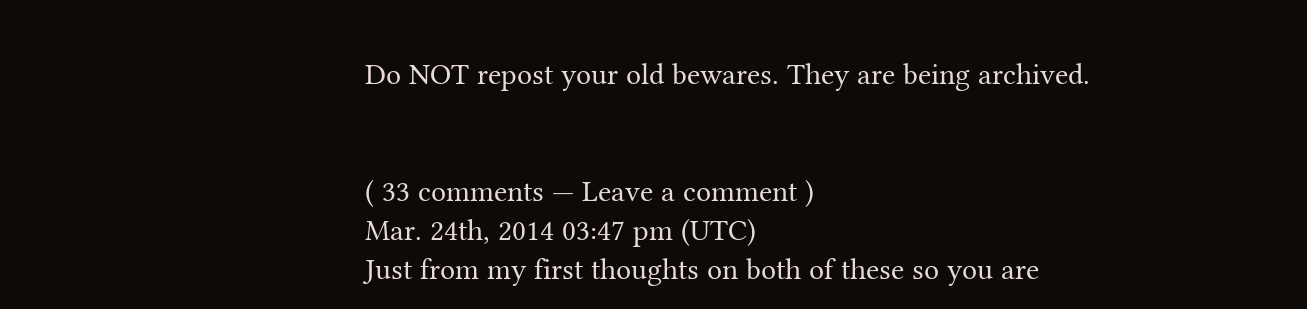Do NOT repost your old bewares. They are being archived.


( 33 comments — Leave a comment )
Mar. 24th, 2014 03:47 pm (UTC)
Just from my first thoughts on both of these so you are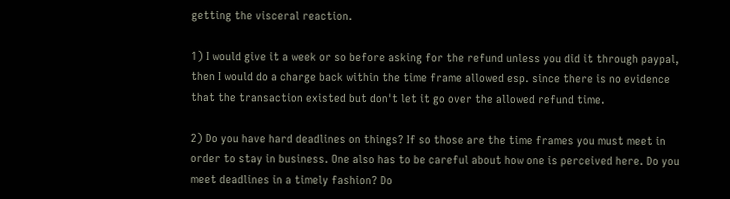getting the visceral reaction.

1) I would give it a week or so before asking for the refund unless you did it through paypal, then I would do a charge back within the time frame allowed esp. since there is no evidence that the transaction existed but don't let it go over the allowed refund time.

2) Do you have hard deadlines on things? If so those are the time frames you must meet in order to stay in business. One also has to be careful about how one is perceived here. Do you meet deadlines in a timely fashion? Do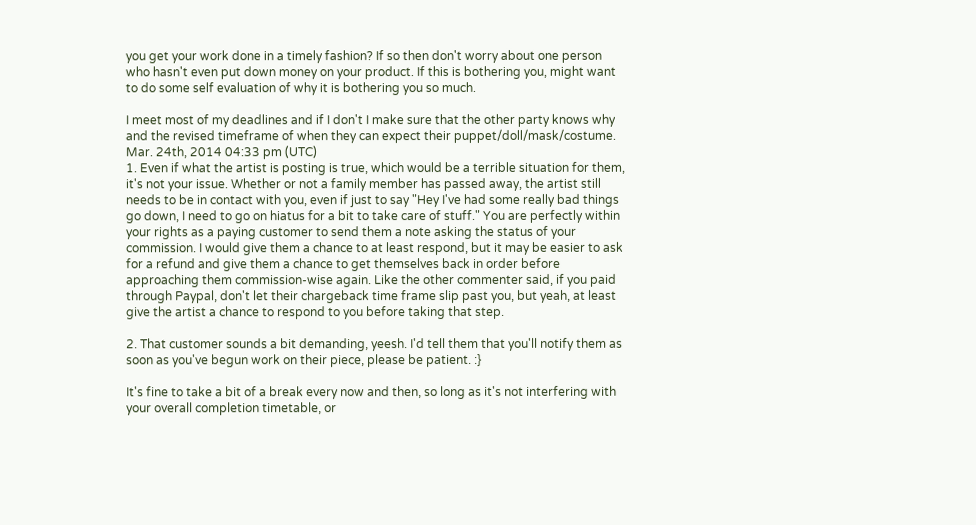you get your work done in a timely fashion? If so then don't worry about one person who hasn't even put down money on your product. If this is bothering you, might want to do some self evaluation of why it is bothering you so much.

I meet most of my deadlines and if I don't I make sure that the other party knows why and the revised timeframe of when they can expect their puppet/doll/mask/costume.
Mar. 24th, 2014 04:33 pm (UTC)
1. Even if what the artist is posting is true, which would be a terrible situation for them, it's not your issue. Whether or not a family member has passed away, the artist still needs to be in contact with you, even if just to say "Hey I've had some really bad things go down, I need to go on hiatus for a bit to take care of stuff." You are perfectly within your rights as a paying customer to send them a note asking the status of your commission. I would give them a chance to at least respond, but it may be easier to ask for a refund and give them a chance to get themselves back in order before approaching them commission-wise again. Like the other commenter said, if you paid through Paypal, don't let their chargeback time frame slip past you, but yeah, at least give the artist a chance to respond to you before taking that step.

2. That customer sounds a bit demanding, yeesh. I'd tell them that you'll notify them as soon as you've begun work on their piece, please be patient. :}

It's fine to take a bit of a break every now and then, so long as it's not interfering with your overall completion timetable, or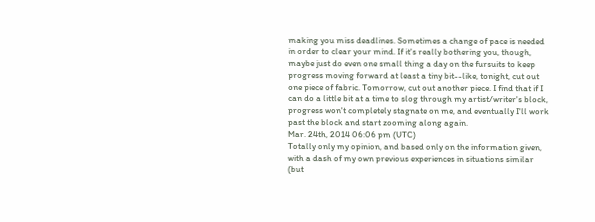making you miss deadlines. Sometimes a change of pace is needed in order to clear your mind. If it's really bothering you, though, maybe just do even one small thing a day on the fursuits to keep progress moving forward at least a tiny bit--like, tonight, cut out one piece of fabric. Tomorrow, cut out another piece. I find that if I can do a little bit at a time to slog through my artist/writer's block, progress won't completely stagnate on me, and eventually I'll work past the block and start zooming along again.
Mar. 24th, 2014 06:06 pm (UTC)
Totally only my opinion, and based only on the information given, with a dash of my own previous experiences in situations similar (but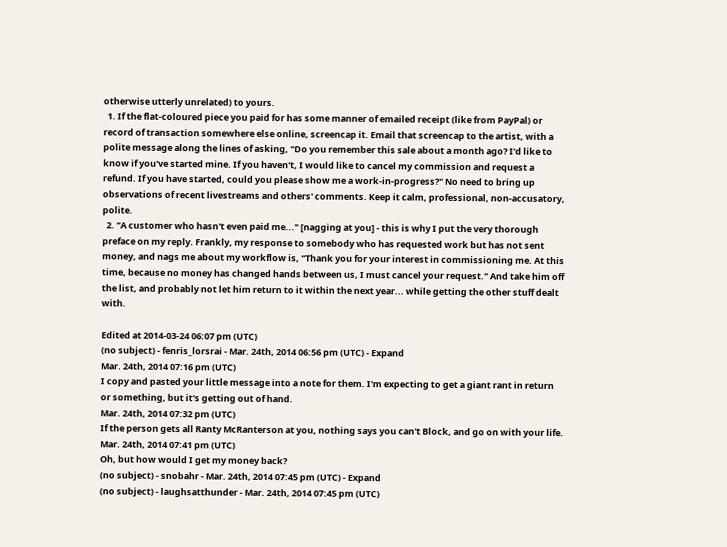otherwise utterly unrelated) to yours.
  1. If the flat-coloured piece you paid for has some manner of emailed receipt (like from PayPal) or record of transaction somewhere else online, screencap it. Email that screencap to the artist, with a polite message along the lines of asking, "Do you remember this sale about a month ago? I'd like to know if you've started mine. If you haven't, I would like to cancel my commission and request a refund. If you have started, could you please show me a work-in-progress?" No need to bring up observations of recent livestreams and others' comments. Keep it calm, professional, non-accusatory, polite.
  2. "A customer who hasn't even paid me..." [nagging at you] - this is why I put the very thorough preface on my reply. Frankly, my response to somebody who has requested work but has not sent money, and nags me about my workflow is, "Thank you for your interest in commissioning me. At this time, because no money has changed hands between us, I must cancel your request." And take him off the list, and probably not let him return to it within the next year... while getting the other stuff dealt with.

Edited at 2014-03-24 06:07 pm (UTC)
(no subject) - fenris_lorsrai - Mar. 24th, 2014 06:56 pm (UTC) - Expand
Mar. 24th, 2014 07:16 pm (UTC)
I copy and pasted your little message into a note for them. I'm expecting to get a giant rant in return or something, but it's getting out of hand.
Mar. 24th, 2014 07:32 pm (UTC)
If the person gets all Ranty McRanterson at you, nothing says you can't Block, and go on with your life.
Mar. 24th, 2014 07:41 pm (UTC)
Oh, but how would I get my money back?
(no subject) - snobahr - Mar. 24th, 2014 07:45 pm (UTC) - Expand
(no subject) - laughsatthunder - Mar. 24th, 2014 07:45 pm (UTC)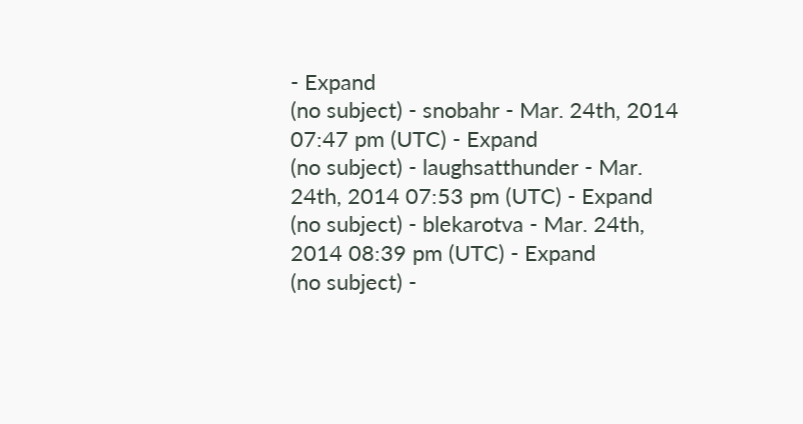- Expand
(no subject) - snobahr - Mar. 24th, 2014 07:47 pm (UTC) - Expand
(no subject) - laughsatthunder - Mar. 24th, 2014 07:53 pm (UTC) - Expand
(no subject) - blekarotva - Mar. 24th, 2014 08:39 pm (UTC) - Expand
(no subject) -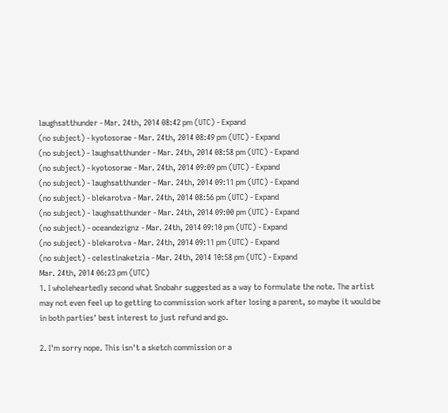laughsatthunder - Mar. 24th, 2014 08:42 pm (UTC) - Expand
(no subject) - kyotosorae - Mar. 24th, 2014 08:49 pm (UTC) - Expand
(no subject) - laughsatthunder - Mar. 24th, 2014 08:58 pm (UTC) - Expand
(no subject) - kyotosorae - Mar. 24th, 2014 09:09 pm (UTC) - Expand
(no subject) - laughsatthunder - Mar. 24th, 2014 09:11 pm (UTC) - Expand
(no subject) - blekarotva - Mar. 24th, 2014 08:56 pm (UTC) - Expand
(no subject) - laughsatthunder - Mar. 24th, 2014 09:00 pm (UTC) - Expand
(no subject) - oceandezignz - Mar. 24th, 2014 09:10 pm (UTC) - Expand
(no subject) - blekarotva - Mar. 24th, 2014 09:11 pm (UTC) - Expand
(no subject) - celestinaketzia - Mar. 24th, 2014 10:58 pm (UTC) - Expand
Mar. 24th, 2014 06:23 pm (UTC)
1. I wholeheartedly second what Snobahr suggested as a way to formulate the note. The artist may not even feel up to getting to commission work after losing a parent, so maybe it would be in both parties' best interest to just refund and go.

2. I'm sorry nope. This isn't a sketch commission or a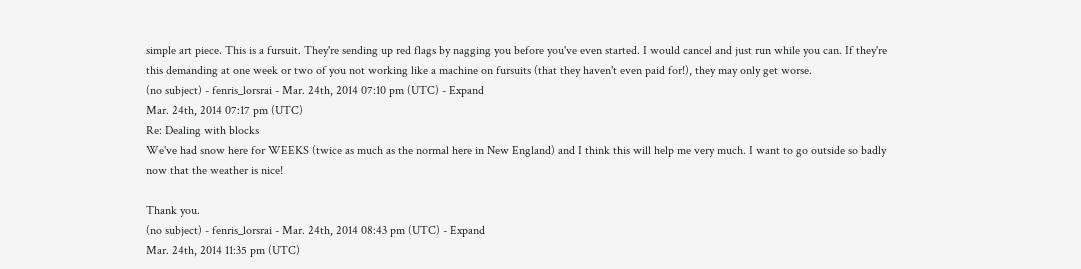simple art piece. This is a fursuit. They're sending up red flags by nagging you before you've even started. I would cancel and just run while you can. If they're this demanding at one week or two of you not working like a machine on fursuits (that they haven't even paid for!), they may only get worse.
(no subject) - fenris_lorsrai - Mar. 24th, 2014 07:10 pm (UTC) - Expand
Mar. 24th, 2014 07:17 pm (UTC)
Re: Dealing with blocks
We've had snow here for WEEKS (twice as much as the normal here in New England) and I think this will help me very much. I want to go outside so badly now that the weather is nice!

Thank you.
(no subject) - fenris_lorsrai - Mar. 24th, 2014 08:43 pm (UTC) - Expand
Mar. 24th, 2014 11:35 pm (UTC)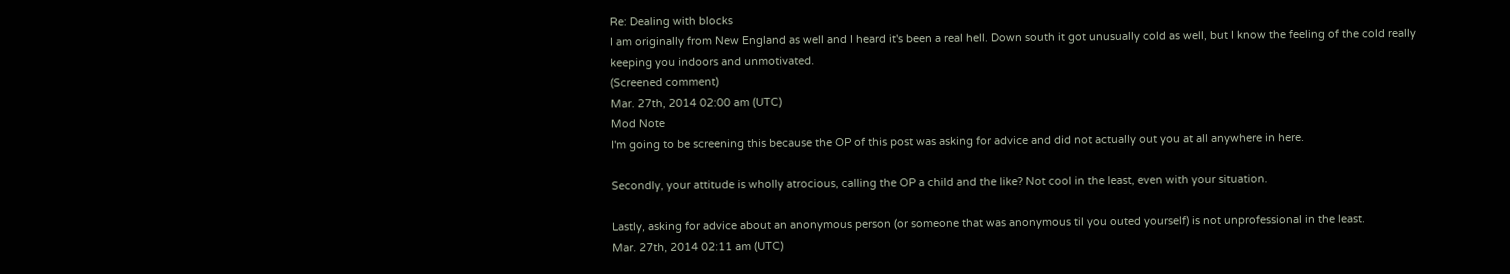Re: Dealing with blocks
I am originally from New England as well and I heard it's been a real hell. Down south it got unusually cold as well, but I know the feeling of the cold really keeping you indoors and unmotivated.
(Screened comment)
Mar. 27th, 2014 02:00 am (UTC)
Mod Note
I'm going to be screening this because the OP of this post was asking for advice and did not actually out you at all anywhere in here.

Secondly, your attitude is wholly atrocious, calling the OP a child and the like? Not cool in the least, even with your situation.

Lastly, asking for advice about an anonymous person (or someone that was anonymous til you outed yourself) is not unprofessional in the least.
Mar. 27th, 2014 02:11 am (UTC)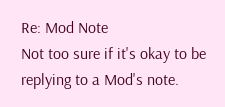Re: Mod Note
Not too sure if it's okay to be replying to a Mod's note.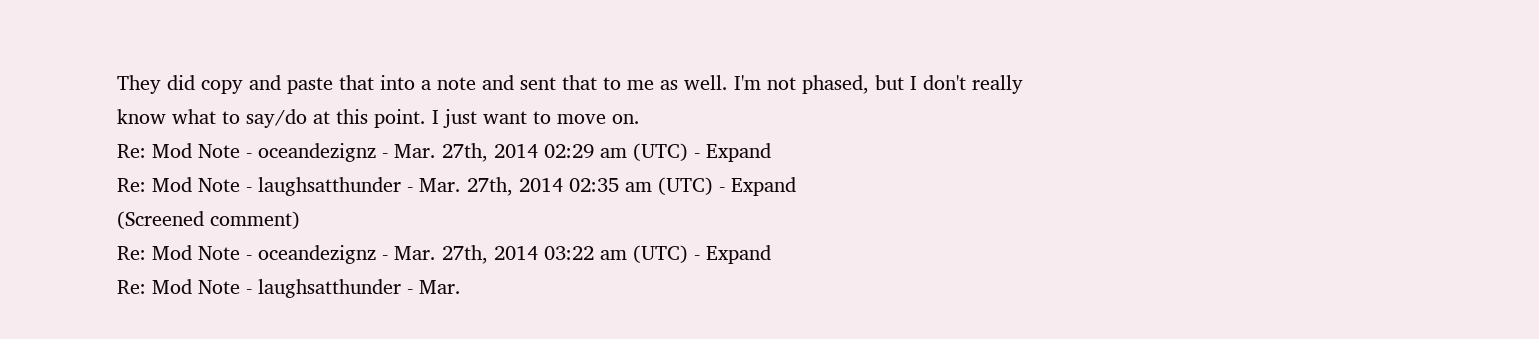They did copy and paste that into a note and sent that to me as well. I'm not phased, but I don't really know what to say/do at this point. I just want to move on.
Re: Mod Note - oceandezignz - Mar. 27th, 2014 02:29 am (UTC) - Expand
Re: Mod Note - laughsatthunder - Mar. 27th, 2014 02:35 am (UTC) - Expand
(Screened comment)
Re: Mod Note - oceandezignz - Mar. 27th, 2014 03:22 am (UTC) - Expand
Re: Mod Note - laughsatthunder - Mar.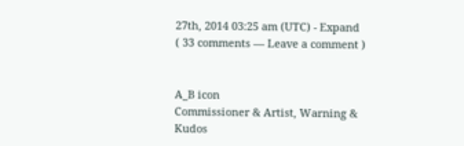27th, 2014 03:25 am (UTC) - Expand
( 33 comments — Leave a comment )


A_B icon
Commissioner & Artist, Warning & Kudos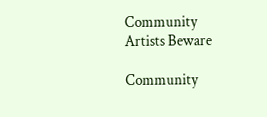Community
Artists Beware

Community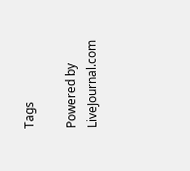Tags

Powered by LiveJournal.com